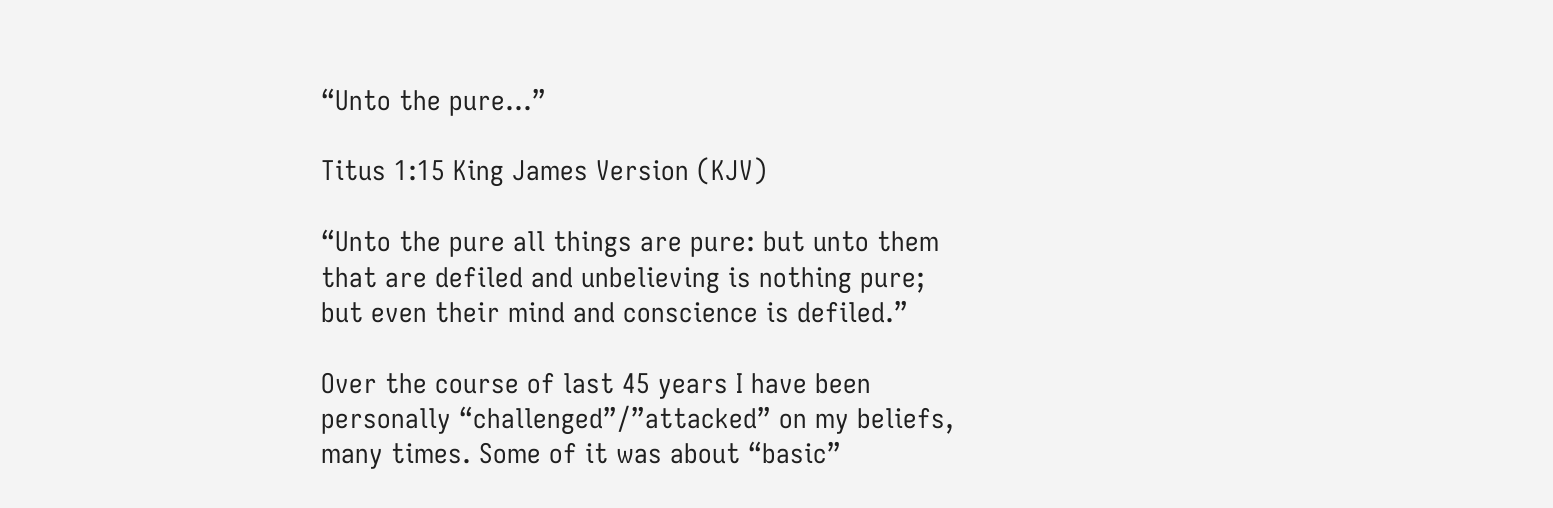“Unto the pure…”

Titus 1:15 King James Version (KJV)

“Unto the pure all things are pure: but unto them that are defiled and unbelieving is nothing pure; but even their mind and conscience is defiled.”

Over the course of last 45 years I have been personally “challenged”/”attacked” on my beliefs, many times. Some of it was about “basic”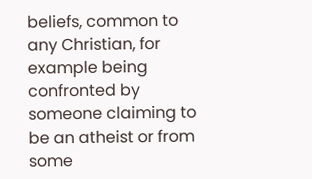beliefs, common to any Christian, for example being confronted by someone claiming to be an atheist or from some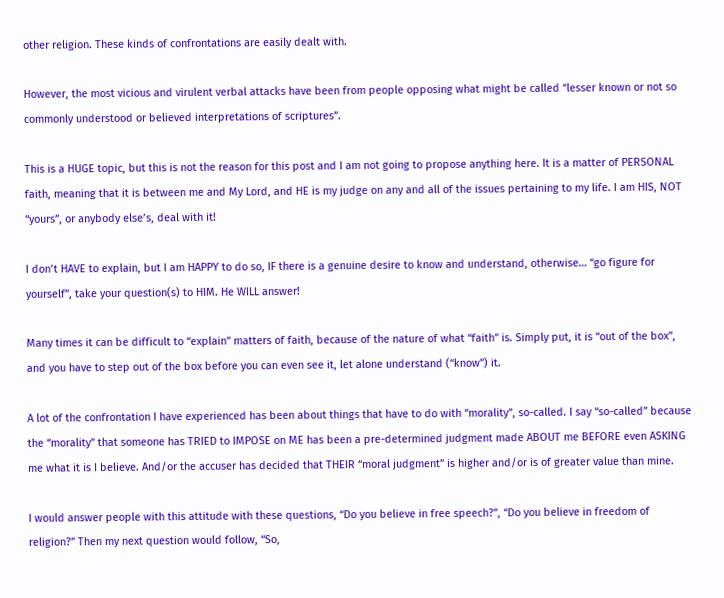other religion. These kinds of confrontations are easily dealt with.

However, the most vicious and virulent verbal attacks have been from people opposing what might be called “lesser known or not so commonly understood or believed interpretations of scriptures”.

This is a HUGE topic, but this is not the reason for this post and I am not going to propose anything here. It is a matter of PERSONAL faith, meaning that it is between me and My Lord, and HE is my judge on any and all of the issues pertaining to my life. I am HIS, NOT “yours”, or anybody else’s, deal with it!

I don’t HAVE to explain, but I am HAPPY to do so, IF there is a genuine desire to know and understand, otherwise… “go figure for yourself”, take your question(s) to HIM. He WILL answer!

Many times it can be difficult to “explain” matters of faith, because of the nature of what “faith” is. Simply put, it is “out of the box”, and you have to step out of the box before you can even see it, let alone understand (“know”) it.

A lot of the confrontation I have experienced has been about things that have to do with “morality”, so-called. I say “so-called” because the “morality” that someone has TRIED to IMPOSE on ME has been a pre-determined judgment made ABOUT me BEFORE even ASKING me what it is I believe. And/or the accuser has decided that THEIR “moral judgment” is higher and/or is of greater value than mine.

I would answer people with this attitude with these questions, “Do you believe in free speech?”, “Do you believe in freedom of religion?” Then my next question would follow, “So,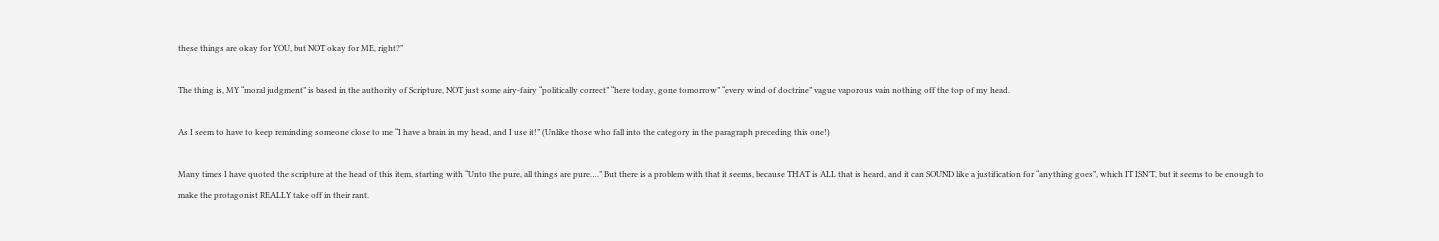these things are okay for YOU, but NOT okay for ME, right?”

The thing is, MY “moral judgment” is based in the authority of Scripture, NOT just some airy-fairy “politically correct” “here today, gone tomorrow” “every wind of doctrine” vague vaporous vain nothing off the top of my head.

As I seem to have to keep reminding someone close to me “I have a brain in my head, and I use it!” (Unlike those who fall into the category in the paragraph preceding this one!)

Many times I have quoted the scripture at the head of this item, starting with “Unto the pure, all things are pure….” But there is a problem with that it seems, because THAT is ALL that is heard, and it can SOUND like a justification for “anything goes”, which IT ISN’T, but it seems to be enough to make the protagonist REALLY take off in their rant.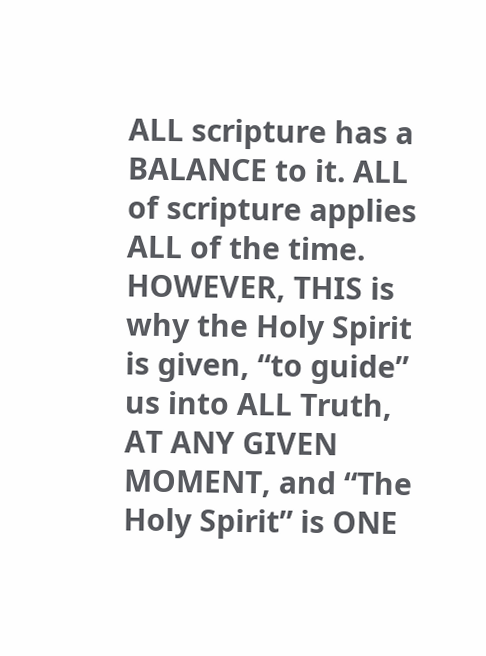ALL scripture has a BALANCE to it. ALL of scripture applies ALL of the time. HOWEVER, THIS is why the Holy Spirit is given, “to guide” us into ALL Truth, AT ANY GIVEN MOMENT, and “The Holy Spirit” is ONE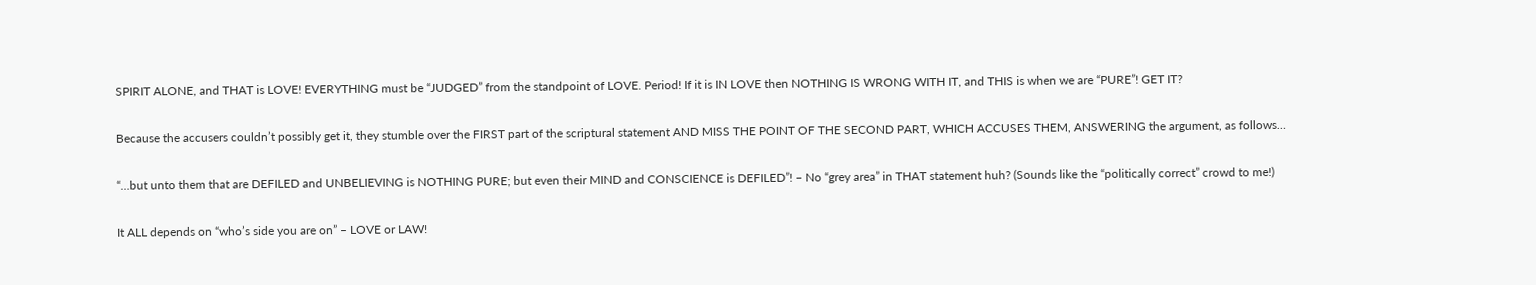SPIRIT ALONE, and THAT is LOVE! EVERYTHING must be “JUDGED” from the standpoint of LOVE. Period! If it is IN LOVE then NOTHING IS WRONG WITH IT, and THIS is when we are “PURE”! GET IT?

Because the accusers couldn’t possibly get it, they stumble over the FIRST part of the scriptural statement AND MISS THE POINT OF THE SECOND PART, WHICH ACCUSES THEM, ANSWERING the argument, as follows…

“…but unto them that are DEFILED and UNBELIEVING is NOTHING PURE; but even their MIND and CONSCIENCE is DEFILED”! – No “grey area” in THAT statement huh? (Sounds like the “politically correct” crowd to me!)

It ALL depends on “who’s side you are on” – LOVE or LAW!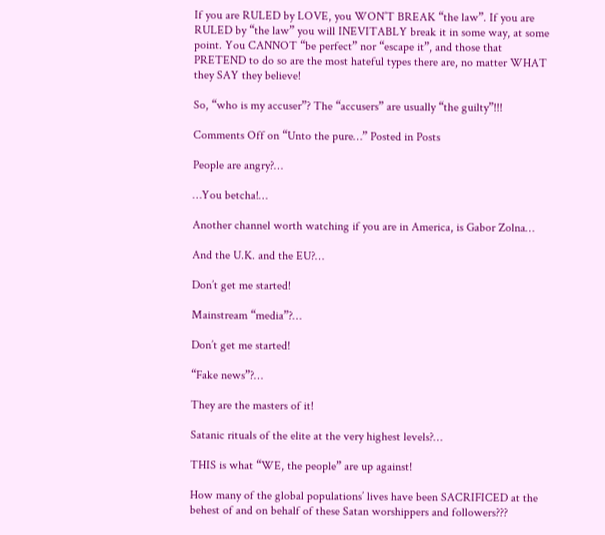If you are RULED by LOVE, you WON’T BREAK “the law”. If you are RULED by “the law” you will INEVITABLY break it in some way, at some point. You CANNOT “be perfect” nor “escape it”, and those that PRETEND to do so are the most hateful types there are, no matter WHAT they SAY they believe!

So, “who is my accuser”? The “accusers” are usually “the guilty”!!!

Comments Off on “Unto the pure…” Posted in Posts

People are angry?…

…You betcha!…

Another channel worth watching if you are in America, is Gabor Zolna…

And the U.K. and the EU?…

Don’t get me started!

Mainstream “media”?…

Don’t get me started!

“Fake news”?…

They are the masters of it!

Satanic rituals of the elite at the very highest levels?…

THIS is what “WE, the people” are up against!

How many of the global populations’ lives have been SACRIFICED at the behest of and on behalf of these Satan worshippers and followers???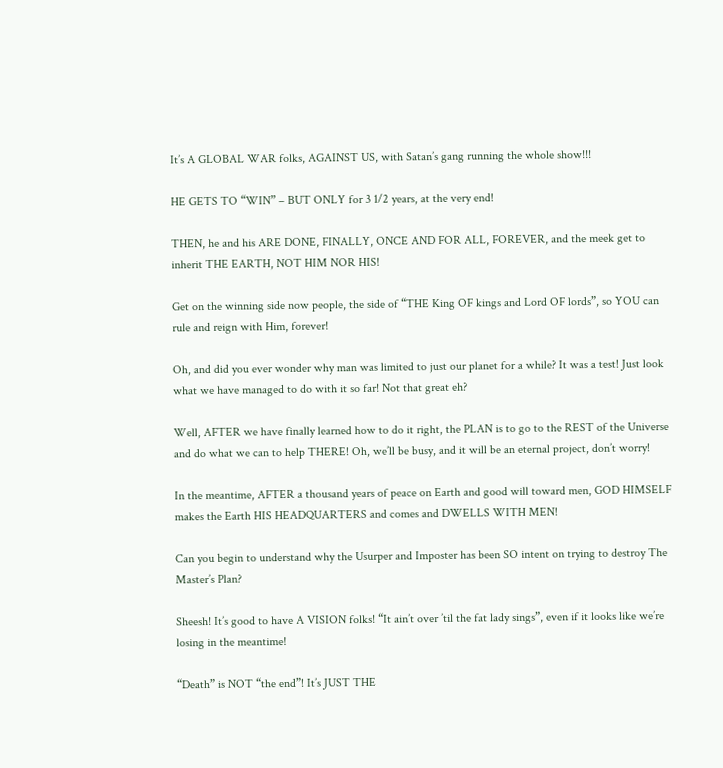It’s A GLOBAL WAR folks, AGAINST US, with Satan’s gang running the whole show!!!

HE GETS TO “WIN” – BUT ONLY for 3 1/2 years, at the very end!

THEN, he and his ARE DONE, FINALLY, ONCE AND FOR ALL, FOREVER, and the meek get to inherit THE EARTH, NOT HIM NOR HIS!

Get on the winning side now people, the side of “THE King OF kings and Lord OF lords”, so YOU can rule and reign with Him, forever!

Oh, and did you ever wonder why man was limited to just our planet for a while? It was a test! Just look what we have managed to do with it so far! Not that great eh?

Well, AFTER we have finally learned how to do it right, the PLAN is to go to the REST of the Universe and do what we can to help THERE! Oh, we’ll be busy, and it will be an eternal project, don’t worry!

In the meantime, AFTER a thousand years of peace on Earth and good will toward men, GOD HIMSELF makes the Earth HIS HEADQUARTERS and comes and DWELLS WITH MEN!

Can you begin to understand why the Usurper and Imposter has been SO intent on trying to destroy The Master’s Plan?

Sheesh! It’s good to have A VISION folks! “It ain’t over ’til the fat lady sings”, even if it looks like we’re losing in the meantime!

“Death” is NOT “the end”! It’s JUST THE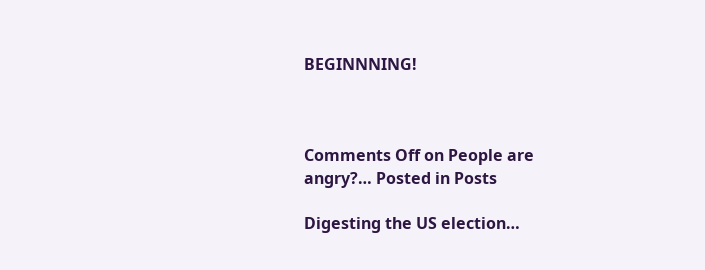BEGINNNING!



Comments Off on People are angry?… Posted in Posts

Digesting the US election…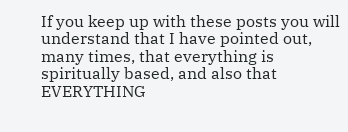If you keep up with these posts you will understand that I have pointed out, many times, that everything is spiritually based, and also that EVERYTHING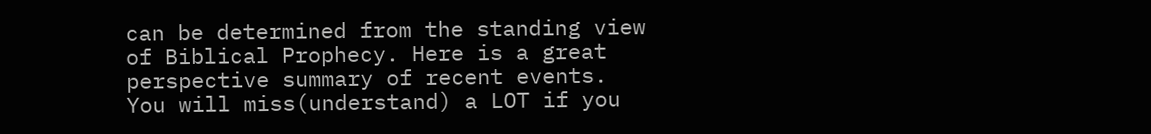can be determined from the standing view of Biblical Prophecy. Here is a great perspective summary of recent events. You will miss(understand) a LOT if you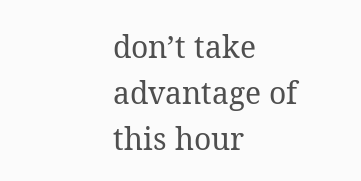don’t take advantage of this hour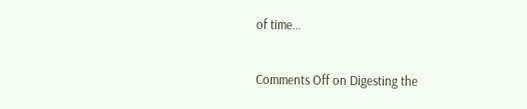of time…

Comments Off on Digesting the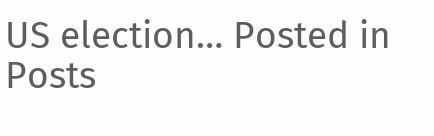US election… Posted in Posts